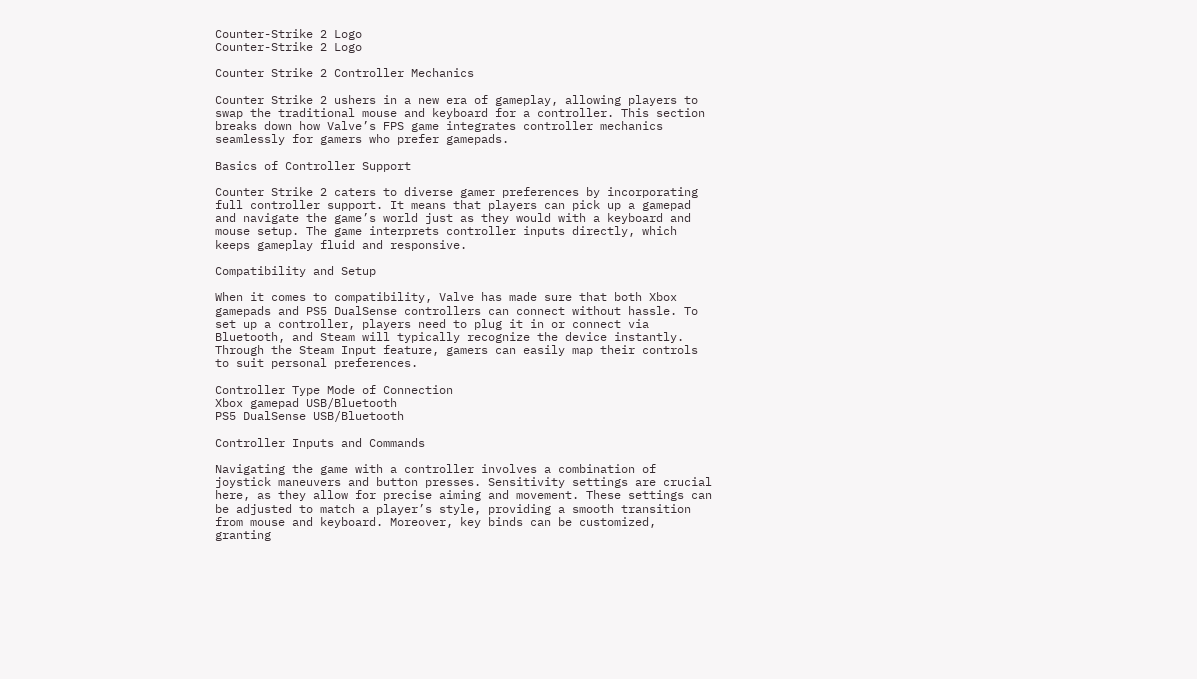Counter-Strike 2 Logo
Counter-Strike 2 Logo

Counter Strike 2 Controller Mechanics

Counter Strike 2 ushers in a new era of gameplay, allowing players to swap the traditional mouse and keyboard for a controller. This section breaks down how Valve’s FPS game integrates controller mechanics seamlessly for gamers who prefer gamepads.

Basics of Controller Support

Counter Strike 2 caters to diverse gamer preferences by incorporating full controller support. It means that players can pick up a gamepad and navigate the game’s world just as they would with a keyboard and mouse setup. The game interprets controller inputs directly, which keeps gameplay fluid and responsive.

Compatibility and Setup

When it comes to compatibility, Valve has made sure that both Xbox gamepads and PS5 DualSense controllers can connect without hassle. To set up a controller, players need to plug it in or connect via Bluetooth, and Steam will typically recognize the device instantly. Through the Steam Input feature, gamers can easily map their controls to suit personal preferences.

Controller Type Mode of Connection
Xbox gamepad USB/Bluetooth
PS5 DualSense USB/Bluetooth

Controller Inputs and Commands

Navigating the game with a controller involves a combination of joystick maneuvers and button presses. Sensitivity settings are crucial here, as they allow for precise aiming and movement. These settings can be adjusted to match a player’s style, providing a smooth transition from mouse and keyboard. Moreover, key binds can be customized, granting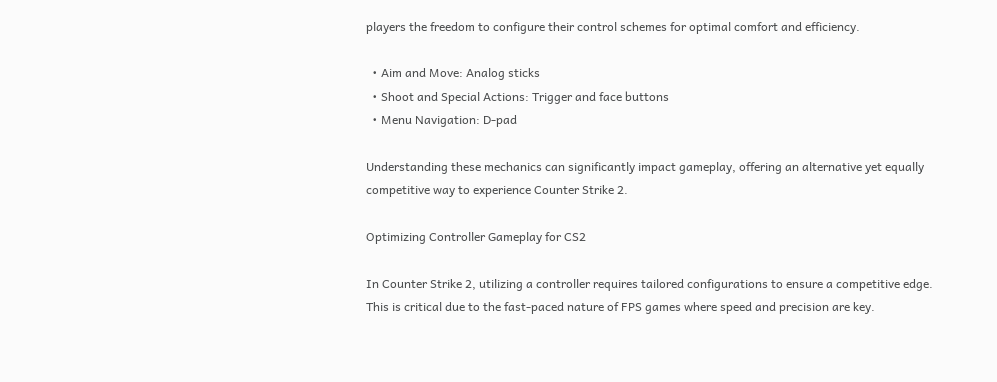players the freedom to configure their control schemes for optimal comfort and efficiency.

  • Aim and Move: Analog sticks
  • Shoot and Special Actions: Trigger and face buttons
  • Menu Navigation: D-pad

Understanding these mechanics can significantly impact gameplay, offering an alternative yet equally competitive way to experience Counter Strike 2.

Optimizing Controller Gameplay for CS2

In Counter Strike 2, utilizing a controller requires tailored configurations to ensure a competitive edge. This is critical due to the fast-paced nature of FPS games where speed and precision are key.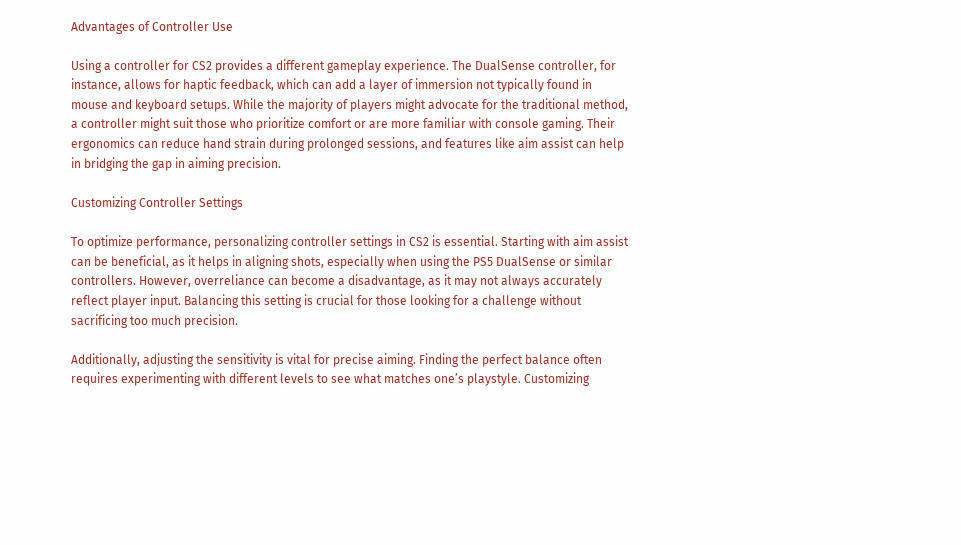Advantages of Controller Use

Using a controller for CS2 provides a different gameplay experience. The DualSense controller, for instance, allows for haptic feedback, which can add a layer of immersion not typically found in mouse and keyboard setups. While the majority of players might advocate for the traditional method, a controller might suit those who prioritize comfort or are more familiar with console gaming. Their ergonomics can reduce hand strain during prolonged sessions, and features like aim assist can help in bridging the gap in aiming precision.

Customizing Controller Settings

To optimize performance, personalizing controller settings in CS2 is essential. Starting with aim assist can be beneficial, as it helps in aligning shots, especially when using the PS5 DualSense or similar controllers. However, overreliance can become a disadvantage, as it may not always accurately reflect player input. Balancing this setting is crucial for those looking for a challenge without sacrificing too much precision.

Additionally, adjusting the sensitivity is vital for precise aiming. Finding the perfect balance often requires experimenting with different levels to see what matches one’s playstyle. Customizing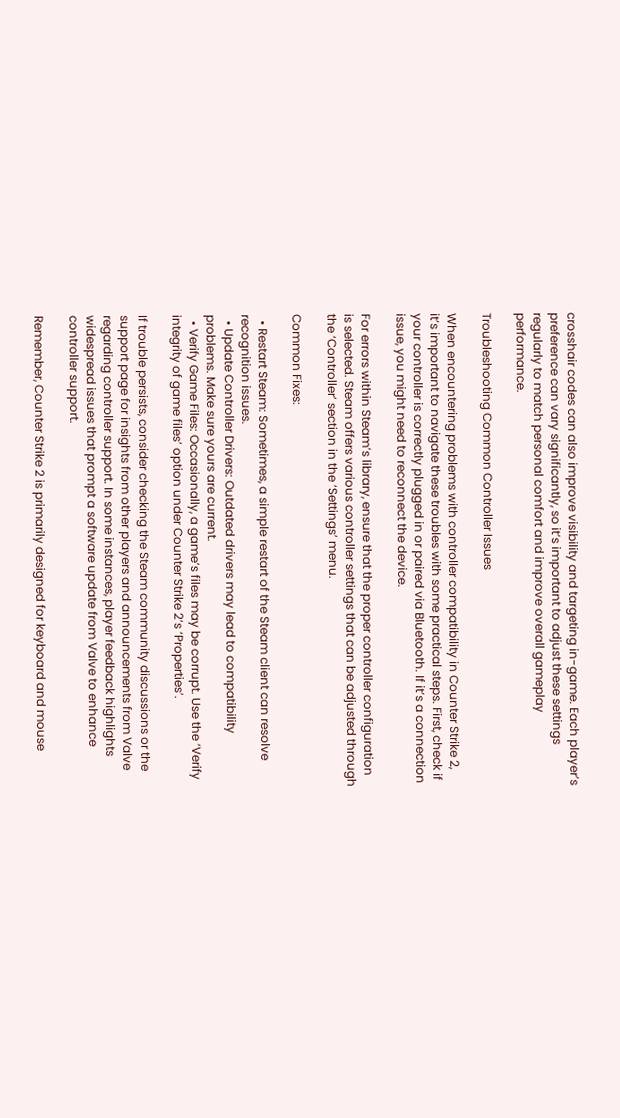crosshair codes can also improve visibility and targeting in-game. Each player’s preference can vary significantly, so it’s important to adjust these settings regularly to match personal comfort and improve overall gameplay performance.

Troubleshooting Common Controller Issues

When encountering problems with controller compatibility in Counter Strike 2, it’s important to navigate these troubles with some practical steps. First, check if your controller is correctly plugged in or paired via Bluetooth. If it’s a connection issue, you might need to reconnect the device.

For errors within Steam’s library, ensure that the proper controller configuration is selected. Steam offers various controller settings that can be adjusted through the ‘Controller’ section in the ‘Settings’ menu.

Common Fixes:

  • Restart Steam: Sometimes, a simple restart of the Steam client can resolve recognition issues.
  • Update Controller Drivers: Outdated drivers may lead to compatibility problems. Make sure yours are current.
  • Verify Game Files: Occasionally, a game’s files may be corrupt. Use the ‘Verify integrity of game files’ option under Counter Strike 2’s ‘Properties’.

If trouble persists, consider checking the Steam community discussions or the support page for insights from other players and announcements from Valve regarding controller support. In some instances, player feedback highlights widespread issues that prompt a software update from Valve to enhance controller support.

Remember, Counter Strike 2 is primarily designed for keyboard and mouse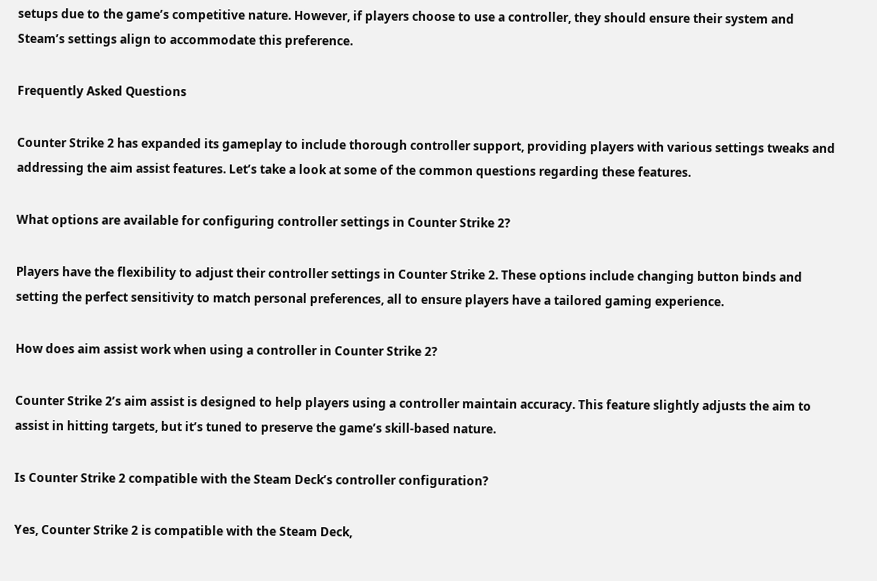setups due to the game’s competitive nature. However, if players choose to use a controller, they should ensure their system and Steam’s settings align to accommodate this preference.

Frequently Asked Questions

Counter Strike 2 has expanded its gameplay to include thorough controller support, providing players with various settings tweaks and addressing the aim assist features. Let’s take a look at some of the common questions regarding these features.

What options are available for configuring controller settings in Counter Strike 2?

Players have the flexibility to adjust their controller settings in Counter Strike 2. These options include changing button binds and setting the perfect sensitivity to match personal preferences, all to ensure players have a tailored gaming experience.

How does aim assist work when using a controller in Counter Strike 2?

Counter Strike 2’s aim assist is designed to help players using a controller maintain accuracy. This feature slightly adjusts the aim to assist in hitting targets, but it’s tuned to preserve the game’s skill-based nature.

Is Counter Strike 2 compatible with the Steam Deck’s controller configuration?

Yes, Counter Strike 2 is compatible with the Steam Deck,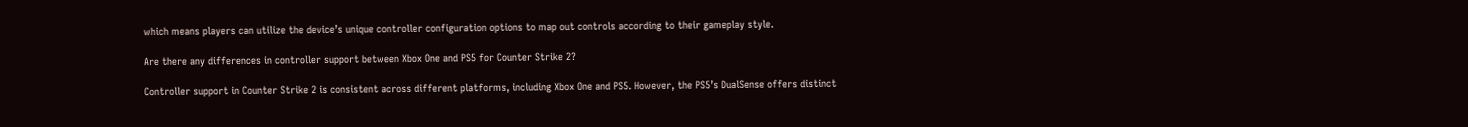which means players can utilize the device’s unique controller configuration options to map out controls according to their gameplay style.

Are there any differences in controller support between Xbox One and PS5 for Counter Strike 2?

Controller support in Counter Strike 2 is consistent across different platforms, including Xbox One and PS5. However, the PS5’s DualSense offers distinct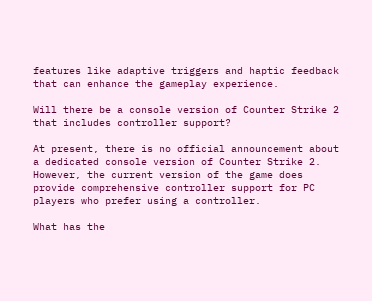features like adaptive triggers and haptic feedback that can enhance the gameplay experience.

Will there be a console version of Counter Strike 2 that includes controller support?

At present, there is no official announcement about a dedicated console version of Counter Strike 2. However, the current version of the game does provide comprehensive controller support for PC players who prefer using a controller.

What has the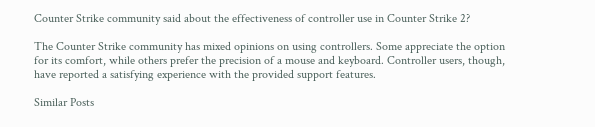Counter Strike community said about the effectiveness of controller use in Counter Strike 2?

The Counter Strike community has mixed opinions on using controllers. Some appreciate the option for its comfort, while others prefer the precision of a mouse and keyboard. Controller users, though, have reported a satisfying experience with the provided support features.

Similar Posts